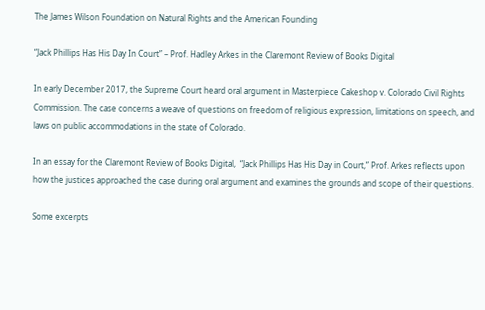The James Wilson Foundation on Natural Rights and the American Founding

“Jack Phillips Has His Day In Court” – Prof. Hadley Arkes in the Claremont Review of Books Digital

In early December 2017, the Supreme Court heard oral argument in Masterpiece Cakeshop v. Colorado Civil Rights Commission. The case concerns a weave of questions on freedom of religious expression, limitations on speech, and laws on public accommodations in the state of Colorado.

In an essay for the Claremont Review of Books Digital,  “Jack Phillips Has His Day in Court,” Prof. Arkes reflects upon how the justices approached the case during oral argument and examines the grounds and scope of their questions.

Some excerpts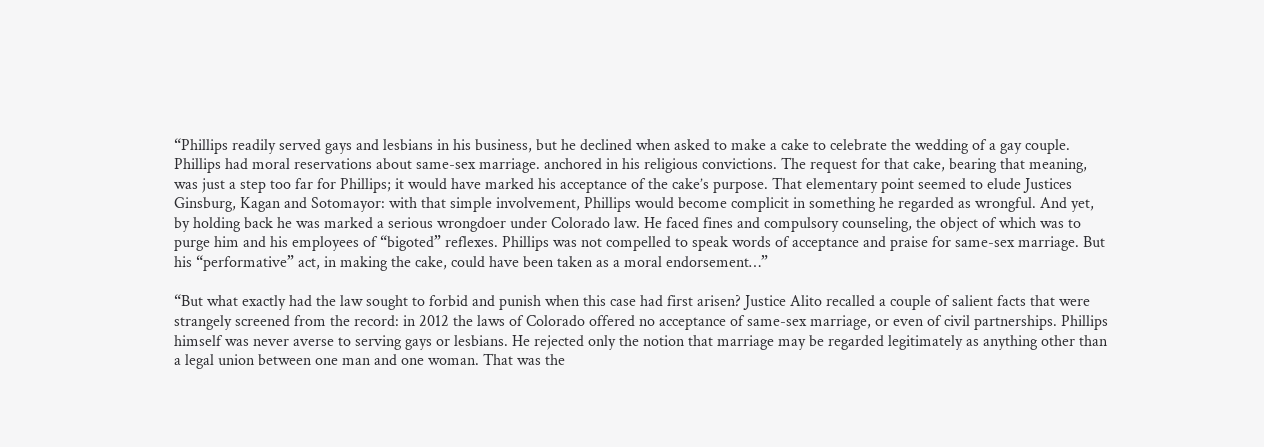“Phillips readily served gays and lesbians in his business, but he declined when asked to make a cake to celebrate the wedding of a gay couple. Phillips had moral reservations about same-sex marriage. anchored in his religious convictions. The request for that cake, bearing that meaning, was just a step too far for Phillips; it would have marked his acceptance of the cake’s purpose. That elementary point seemed to elude Justices Ginsburg, Kagan and Sotomayor: with that simple involvement, Phillips would become complicit in something he regarded as wrongful. And yet, by holding back he was marked a serious wrongdoer under Colorado law. He faced fines and compulsory counseling, the object of which was to purge him and his employees of “bigoted” reflexes. Phillips was not compelled to speak words of acceptance and praise for same-sex marriage. But his “performative” act, in making the cake, could have been taken as a moral endorsement…”

“But what exactly had the law sought to forbid and punish when this case had first arisen? Justice Alito recalled a couple of salient facts that were strangely screened from the record: in 2012 the laws of Colorado offered no acceptance of same-sex marriage, or even of civil partnerships. Phillips himself was never averse to serving gays or lesbians. He rejected only the notion that marriage may be regarded legitimately as anything other than a legal union between one man and one woman. That was the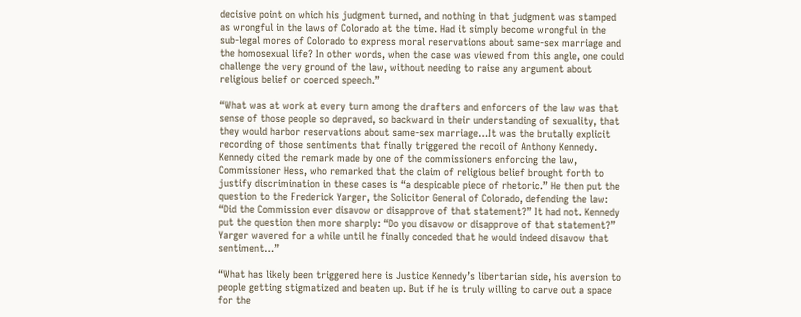decisive point on which his judgment turned, and nothing in that judgment was stamped as wrongful in the laws of Colorado at the time. Had it simply become wrongful in the sub-legal mores of Colorado to express moral reservations about same-sex marriage and the homosexual life? In other words, when the case was viewed from this angle, one could challenge the very ground of the law, without needing to raise any argument about religious belief or coerced speech.”

“What was at work at every turn among the drafters and enforcers of the law was that sense of those people so depraved, so backward in their understanding of sexuality, that they would harbor reservations about same-sex marriage…It was the brutally explicit recording of those sentiments that finally triggered the recoil of Anthony Kennedy. Kennedy cited the remark made by one of the commissioners enforcing the law, Commissioner Hess, who remarked that the claim of religious belief brought forth to justify discrimination in these cases is “a despicable piece of rhetoric.” He then put the question to the Frederick Yarger, the Solicitor General of Colorado, defending the law: “Did the Commission ever disavow or disapprove of that statement?” It had not. Kennedy put the question then more sharply: “Do you disavow or disapprove of that statement?” Yarger wavered for a while until he finally conceded that he would indeed disavow that sentiment…”

“What has likely been triggered here is Justice Kennedy’s libertarian side, his aversion to people getting stigmatized and beaten up. But if he is truly willing to carve out a space for the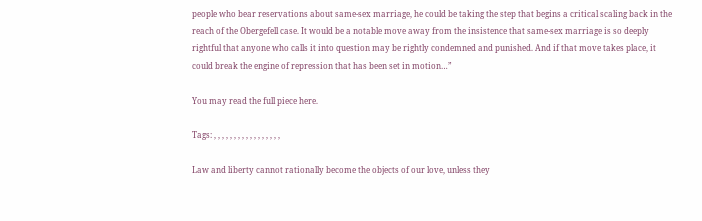people who bear reservations about same-sex marriage, he could be taking the step that begins a critical scaling back in the reach of the Obergefell case. It would be a notable move away from the insistence that same-sex marriage is so deeply rightful that anyone who calls it into question may be rightly condemned and punished. And if that move takes place, it could break the engine of repression that has been set in motion…”

You may read the full piece here.

Tags: , , , , , , , , , , , , , , , , ,

Law and liberty cannot rationally become the objects of our love, unless they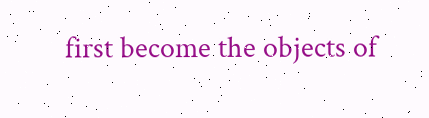first become the objects of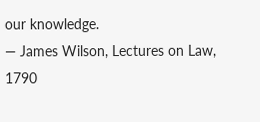our knowledge.
— James Wilson, Lectures on Law, 1790